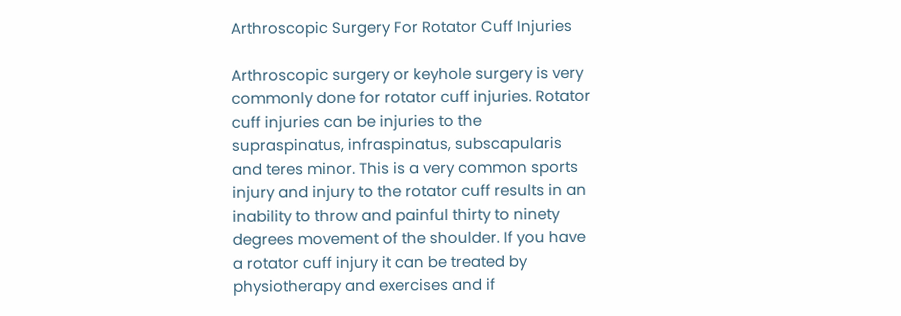Arthroscopic Surgery For Rotator Cuff Injuries

Arthroscopic surgery or keyhole surgery is very commonly done for rotator cuff injuries. Rotator cuff injuries can be injuries to the supraspinatus, infraspinatus, subscapularis and teres minor. This is a very common sports injury and injury to the rotator cuff results in an inability to throw and painful thirty to ninety degrees movement of the shoulder. If you have a rotator cuff injury it can be treated by physiotherapy and exercises and if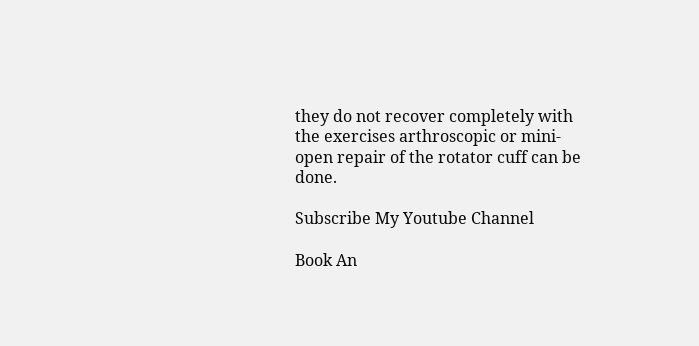they do not recover completely with the exercises arthroscopic or mini-open repair of the rotator cuff can be done.

Subscribe My Youtube Channel

Book An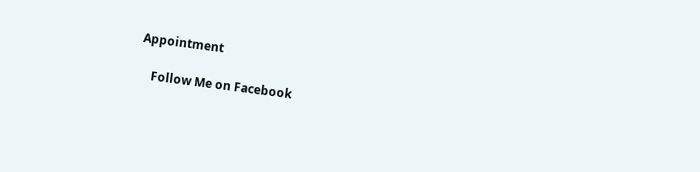Appointment

    Follow Me on Facebook